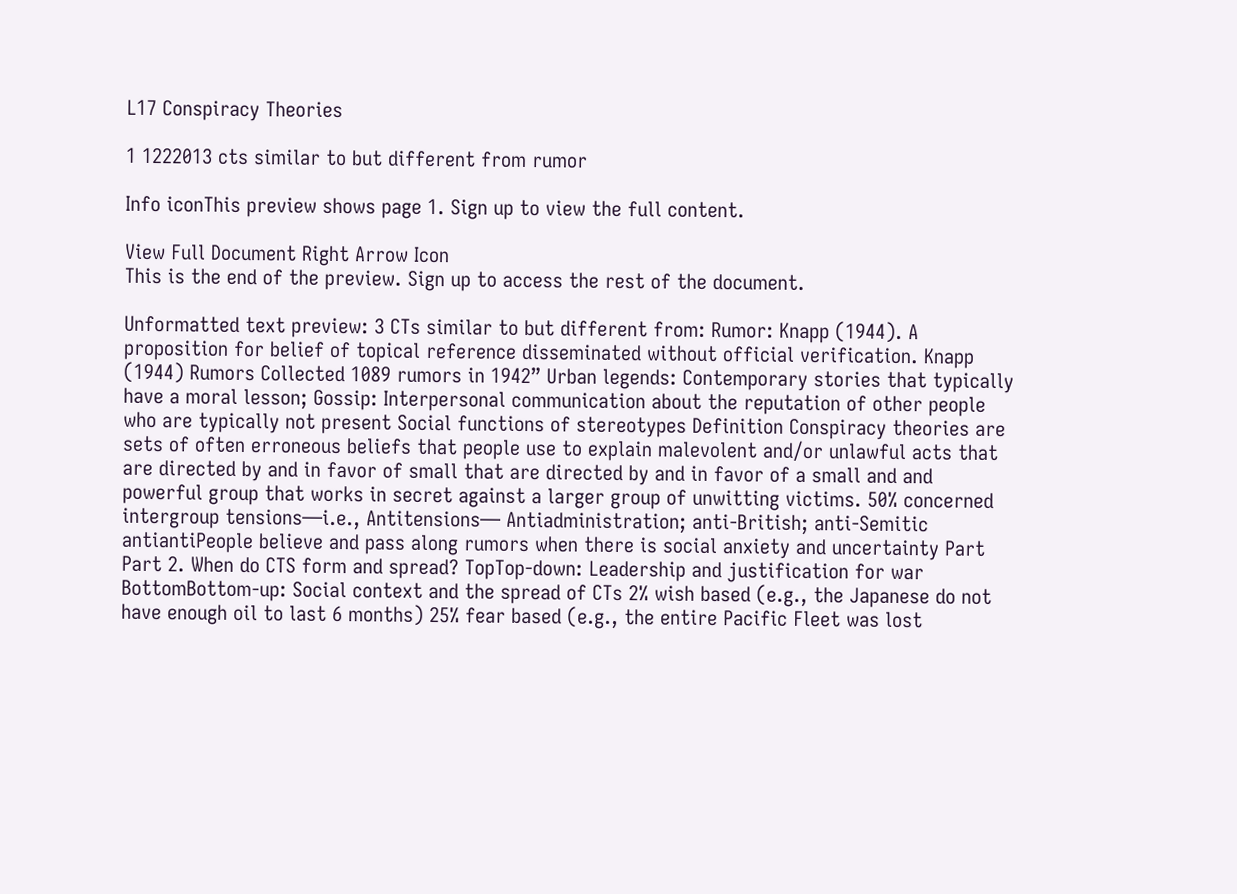L17 Conspiracy Theories

1 1222013 cts similar to but different from rumor

Info iconThis preview shows page 1. Sign up to view the full content.

View Full Document Right Arrow Icon
This is the end of the preview. Sign up to access the rest of the document.

Unformatted text preview: 3 CTs similar to but different from: Rumor: Knapp (1944). A proposition for belief of topical reference disseminated without official verification. Knapp (1944) Rumors Collected 1089 rumors in 1942” Urban legends: Contemporary stories that typically have a moral lesson; Gossip: Interpersonal communication about the reputation of other people who are typically not present Social functions of stereotypes Definition Conspiracy theories are sets of often erroneous beliefs that people use to explain malevolent and/or unlawful acts that are directed by and in favor of small that are directed by and in favor of a small and and powerful group that works in secret against a larger group of unwitting victims. 50% concerned intergroup tensions—i.e., Antitensions— Antiadministration; anti-British; anti-Semitic antiantiPeople believe and pass along rumors when there is social anxiety and uncertainty Part Part 2. When do CTS form and spread? TopTop-down: Leadership and justification for war BottomBottom-up: Social context and the spread of CTs 2% wish based (e.g., the Japanese do not have enough oil to last 6 months) 25% fear based (e.g., the entire Pacific Fleet was lost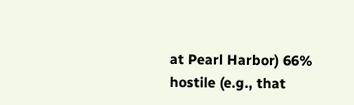at Pearl Harbor) 66% hostile (e.g., that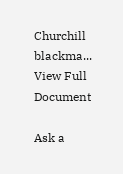Churchill blackma...
View Full Document

Ask a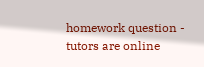homework question - tutors are online